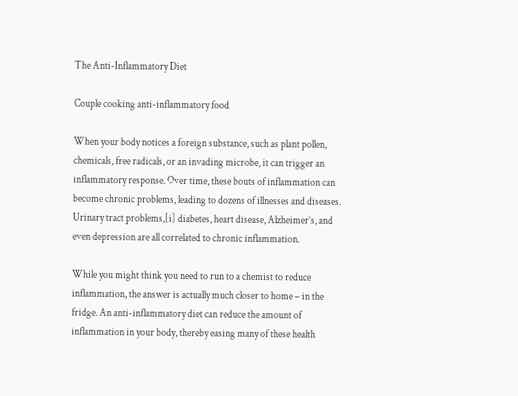The Anti-Inflammatory Diet

Couple cooking anti-inflammatory food

When your body notices a foreign substance, such as plant pollen, chemicals, free radicals, or an invading microbe, it can trigger an inflammatory response. Over time, these bouts of inflammation can become chronic problems, leading to dozens of illnesses and diseases. Urinary tract problems,[i] diabetes, heart disease, Alzheimer’s, and even depression are all correlated to chronic inflammation.

While you might think you need to run to a chemist to reduce inflammation, the answer is actually much closer to home – in the fridge. An anti-inflammatory diet can reduce the amount of inflammation in your body, thereby easing many of these health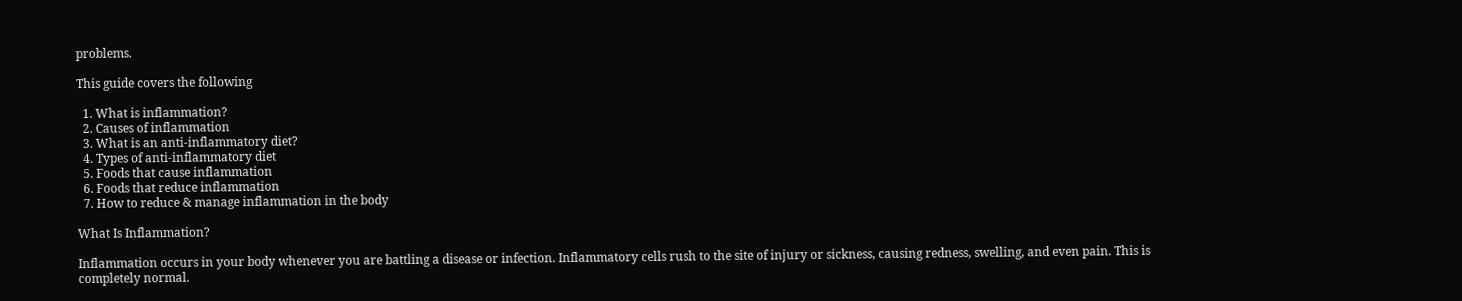problems.

This guide covers the following

  1. What is inflammation?
  2. Causes of inflammation
  3. What is an anti-inflammatory diet?
  4. Types of anti-inflammatory diet
  5. Foods that cause inflammation
  6. Foods that reduce inflammation
  7. How to reduce & manage inflammation in the body

What Is Inflammation?

Inflammation occurs in your body whenever you are battling a disease or infection. Inflammatory cells rush to the site of injury or sickness, causing redness, swelling, and even pain. This is completely normal.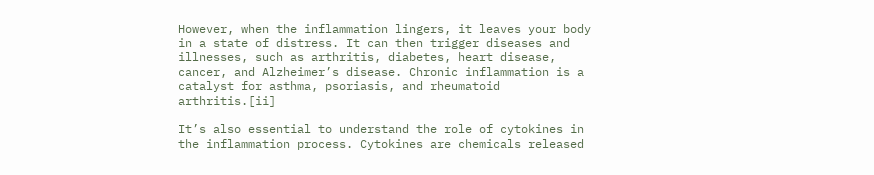However, when the inflammation lingers, it leaves your body in a state of distress. It can then trigger diseases and illnesses, such as arthritis, diabetes, heart disease, cancer, and Alzheimer’s disease. Chronic inflammation is a catalyst for asthma, psoriasis, and rheumatoid arthritis.[ii]

It’s also essential to understand the role of cytokines in the inflammation process. Cytokines are chemicals released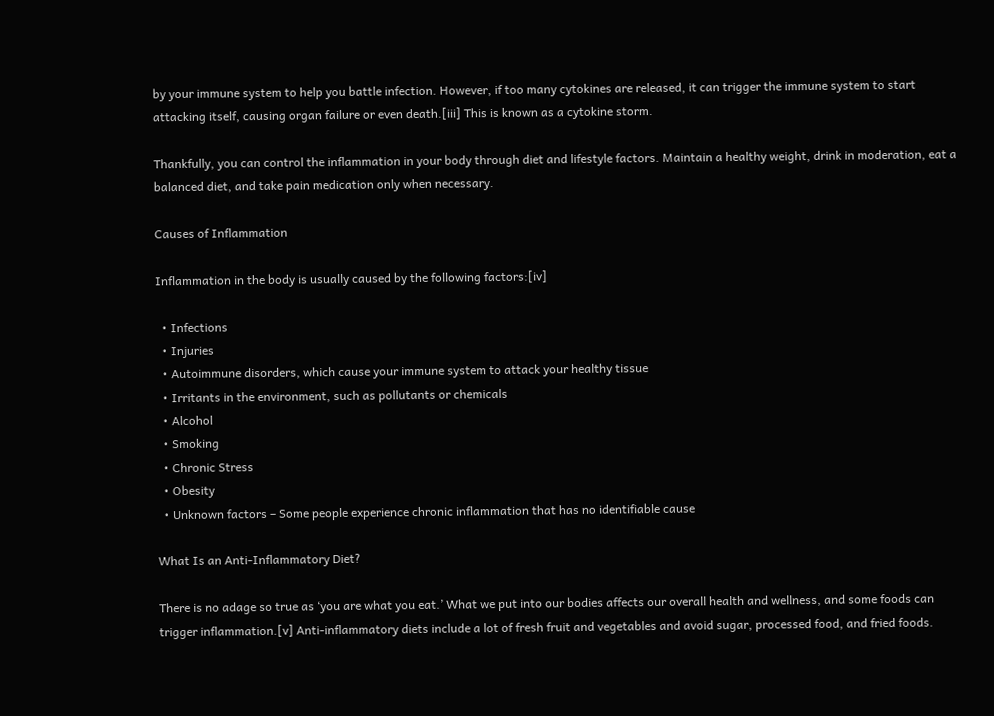by your immune system to help you battle infection. However, if too many cytokines are released, it can trigger the immune system to start attacking itself, causing organ failure or even death.[iii] This is known as a cytokine storm.

Thankfully, you can control the inflammation in your body through diet and lifestyle factors. Maintain a healthy weight, drink in moderation, eat a balanced diet, and take pain medication only when necessary.

Causes of Inflammation

Inflammation in the body is usually caused by the following factors:[iv]

  • Infections
  • Injuries
  • Autoimmune disorders, which cause your immune system to attack your healthy tissue
  • Irritants in the environment, such as pollutants or chemicals
  • Alcohol
  • Smoking
  • Chronic Stress
  • Obesity
  • Unknown factors – Some people experience chronic inflammation that has no identifiable cause

What Is an Anti-Inflammatory Diet?

There is no adage so true as ‘you are what you eat.’ What we put into our bodies affects our overall health and wellness, and some foods can trigger inflammation.[v] Anti-inflammatory diets include a lot of fresh fruit and vegetables and avoid sugar, processed food, and fried foods.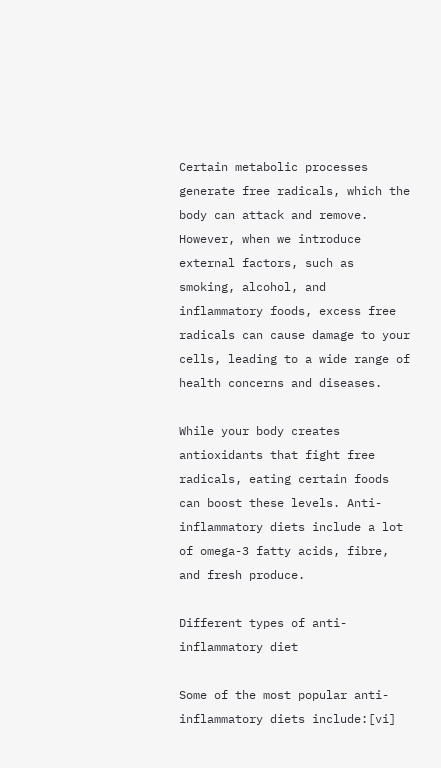Certain metabolic processes generate free radicals, which the body can attack and remove. However, when we introduce external factors, such as smoking, alcohol, and inflammatory foods, excess free radicals can cause damage to your cells, leading to a wide range of health concerns and diseases.

While your body creates antioxidants that fight free radicals, eating certain foods can boost these levels. Anti-inflammatory diets include a lot of omega-3 fatty acids, fibre, and fresh produce.

Different types of anti-inflammatory diet

Some of the most popular anti-inflammatory diets include:[vi]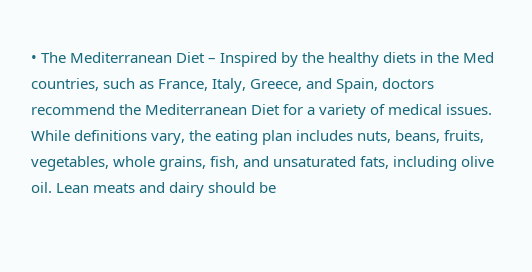• The Mediterranean Diet – Inspired by the healthy diets in the Med countries, such as France, Italy, Greece, and Spain, doctors recommend the Mediterranean Diet for a variety of medical issues. While definitions vary, the eating plan includes nuts, beans, fruits, vegetables, whole grains, fish, and unsaturated fats, including olive oil. Lean meats and dairy should be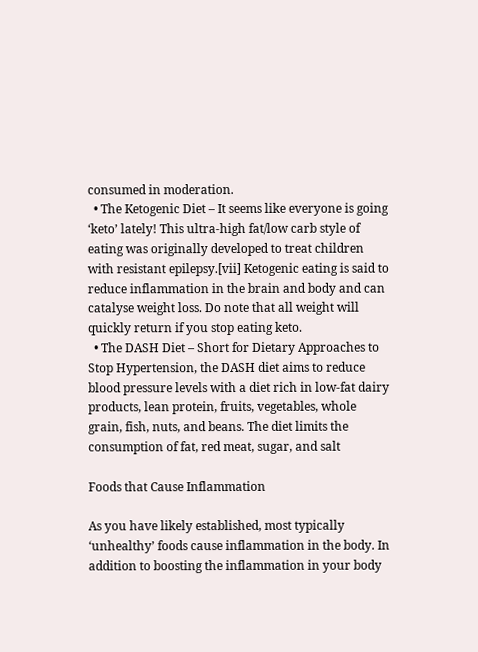consumed in moderation.
  • The Ketogenic Diet – It seems like everyone is going ‘keto’ lately! This ultra-high fat/low carb style of eating was originally developed to treat children with resistant epilepsy.[vii] Ketogenic eating is said to reduce inflammation in the brain and body and can catalyse weight loss. Do note that all weight will quickly return if you stop eating keto.
  • The DASH Diet – Short for Dietary Approaches to Stop Hypertension, the DASH diet aims to reduce blood pressure levels with a diet rich in low-fat dairy products, lean protein, fruits, vegetables, whole grain, fish, nuts, and beans. The diet limits the consumption of fat, red meat, sugar, and salt

Foods that Cause Inflammation

As you have likely established, most typically ‘unhealthy’ foods cause inflammation in the body. In addition to boosting the inflammation in your body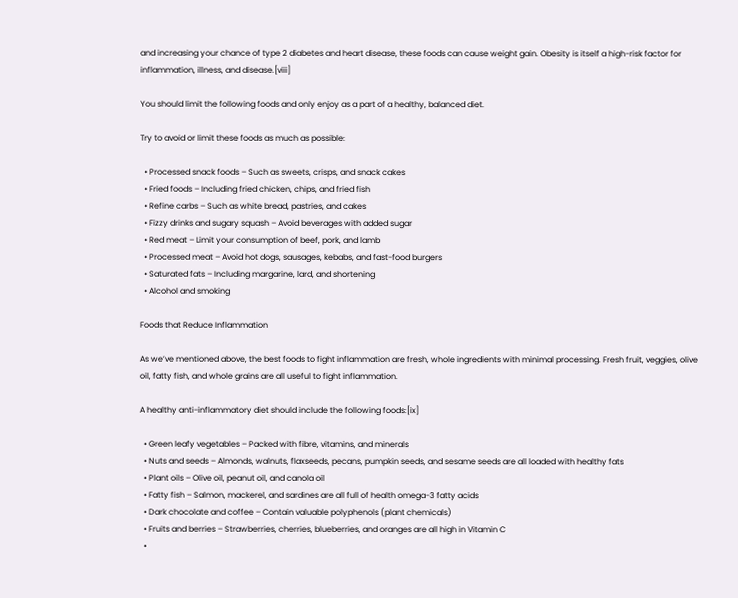and increasing your chance of type 2 diabetes and heart disease, these foods can cause weight gain. Obesity is itself a high-risk factor for inflammation, illness, and disease.[viii]

You should limit the following foods and only enjoy as a part of a healthy, balanced diet.

Try to avoid or limit these foods as much as possible:

  • Processed snack foods – Such as sweets, crisps, and snack cakes
  • Fried foods – Including fried chicken, chips, and fried fish
  • Refine carbs – Such as white bread, pastries, and cakes
  • Fizzy drinks and sugary squash – Avoid beverages with added sugar
  • Red meat – Limit your consumption of beef, pork, and lamb
  • Processed meat – Avoid hot dogs, sausages, kebabs, and fast-food burgers
  • Saturated fats – Including margarine, lard, and shortening
  • Alcohol and smoking

Foods that Reduce Inflammation

As we’ve mentioned above, the best foods to fight inflammation are fresh, whole ingredients with minimal processing. Fresh fruit, veggies, olive oil, fatty fish, and whole grains are all useful to fight inflammation.

A healthy anti-inflammatory diet should include the following foods:[ix]

  • Green leafy vegetables – Packed with fibre, vitamins, and minerals
  • Nuts and seeds – Almonds, walnuts, flaxseeds, pecans, pumpkin seeds, and sesame seeds are all loaded with healthy fats
  • Plant oils – Olive oil, peanut oil, and canola oil
  • Fatty fish – Salmon, mackerel, and sardines are all full of health omega-3 fatty acids
  • Dark chocolate and coffee – Contain valuable polyphenols (plant chemicals)
  • Fruits and berries – Strawberries, cherries, blueberries, and oranges are all high in Vitamin C
  •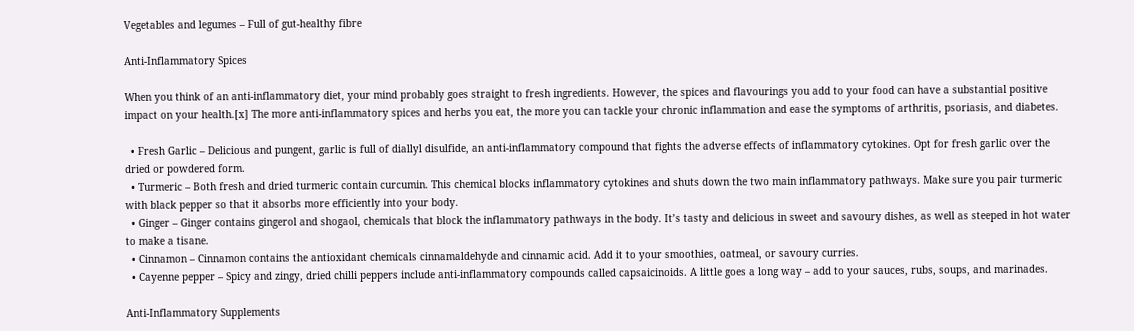Vegetables and legumes – Full of gut-healthy fibre

Anti-Inflammatory Spices

When you think of an anti-inflammatory diet, your mind probably goes straight to fresh ingredients. However, the spices and flavourings you add to your food can have a substantial positive impact on your health.[x] The more anti-inflammatory spices and herbs you eat, the more you can tackle your chronic inflammation and ease the symptoms of arthritis, psoriasis, and diabetes.

  • Fresh Garlic – Delicious and pungent, garlic is full of diallyl disulfide, an anti-inflammatory compound that fights the adverse effects of inflammatory cytokines. Opt for fresh garlic over the dried or powdered form.
  • Turmeric – Both fresh and dried turmeric contain curcumin. This chemical blocks inflammatory cytokines and shuts down the two main inflammatory pathways. Make sure you pair turmeric with black pepper so that it absorbs more efficiently into your body.
  • Ginger – Ginger contains gingerol and shogaol, chemicals that block the inflammatory pathways in the body. It’s tasty and delicious in sweet and savoury dishes, as well as steeped in hot water to make a tisane.
  • Cinnamon – Cinnamon contains the antioxidant chemicals cinnamaldehyde and cinnamic acid. Add it to your smoothies, oatmeal, or savoury curries.
  • Cayenne pepper – Spicy and zingy, dried chilli peppers include anti-inflammatory compounds called capsaicinoids. A little goes a long way – add to your sauces, rubs, soups, and marinades.

Anti-Inflammatory Supplements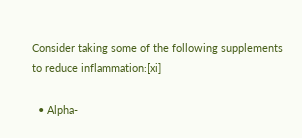Consider taking some of the following supplements to reduce inflammation:[xi]

  • Alpha-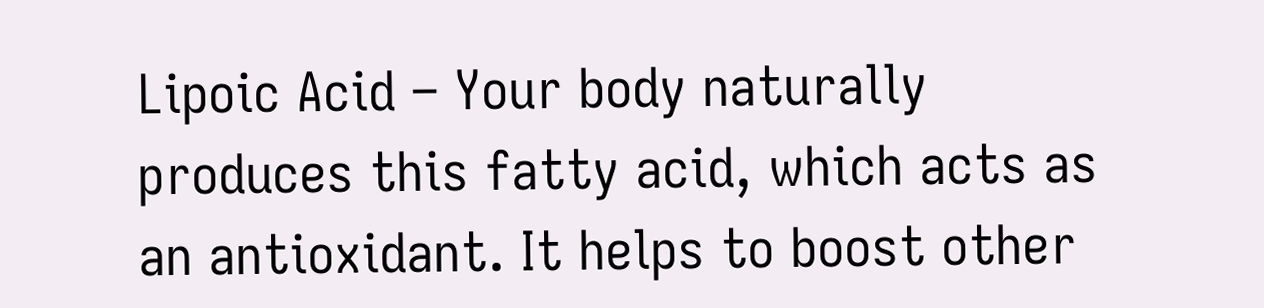Lipoic Acid – Your body naturally produces this fatty acid, which acts as an antioxidant. It helps to boost other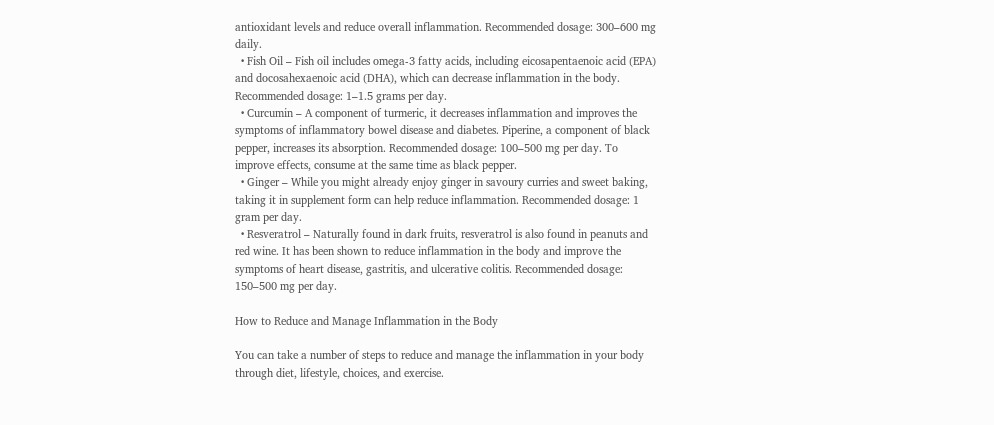antioxidant levels and reduce overall inflammation. Recommended dosage: 300–600 mg daily.
  • Fish Oil – Fish oil includes omega-3 fatty acids, including eicosapentaenoic acid (EPA) and docosahexaenoic acid (DHA), which can decrease inflammation in the body. Recommended dosage: 1–1.5 grams per day.
  • Curcumin – A component of turmeric, it decreases inflammation and improves the symptoms of inflammatory bowel disease and diabetes. Piperine, a component of black pepper, increases its absorption. Recommended dosage: 100–500 mg per day. To improve effects, consume at the same time as black pepper.
  • Ginger – While you might already enjoy ginger in savoury curries and sweet baking, taking it in supplement form can help reduce inflammation. Recommended dosage: 1 gram per day.
  • Resveratrol – Naturally found in dark fruits, resveratrol is also found in peanuts and red wine. It has been shown to reduce inflammation in the body and improve the symptoms of heart disease, gastritis, and ulcerative colitis. Recommended dosage: 150–500 mg per day.

How to Reduce and Manage Inflammation in the Body

You can take a number of steps to reduce and manage the inflammation in your body through diet, lifestyle, choices, and exercise.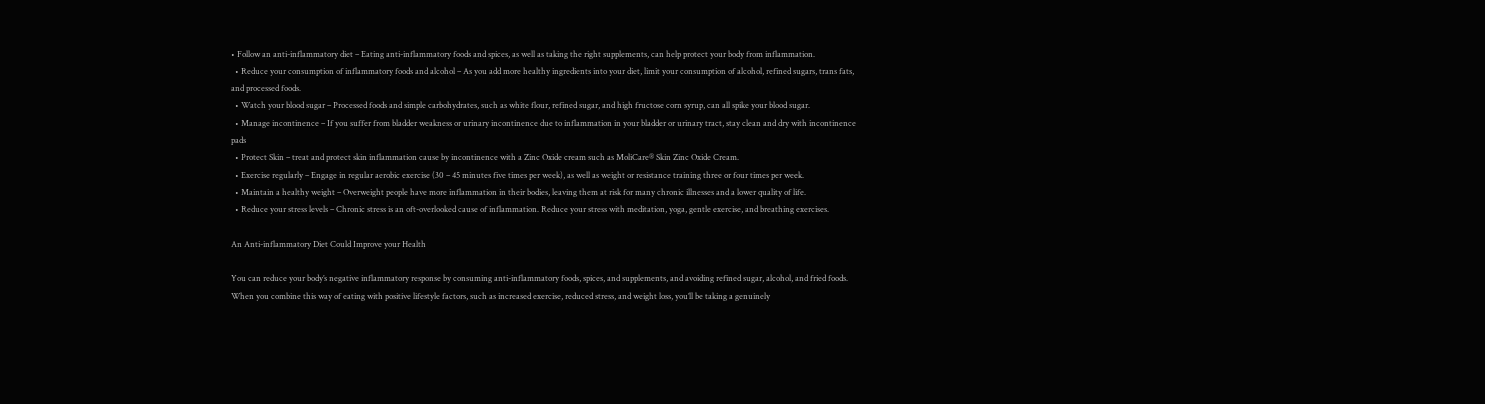• Follow an anti-inflammatory diet – Eating anti-inflammatory foods and spices, as well as taking the right supplements, can help protect your body from inflammation.
  • Reduce your consumption of inflammatory foods and alcohol – As you add more healthy ingredients into your diet, limit your consumption of alcohol, refined sugars, trans fats, and processed foods.
  • Watch your blood sugar – Processed foods and simple carbohydrates, such as white flour, refined sugar, and high fructose corn syrup, can all spike your blood sugar.
  • Manage incontinence – If you suffer from bladder weakness or urinary incontinence due to inflammation in your bladder or urinary tract, stay clean and dry with incontinence pads
  • Protect Skin – treat and protect skin inflammation cause by incontinence with a Zinc Oxide cream such as MoliCare® Skin Zinc Oxide Cream.
  • Exercise regularly – Engage in regular aerobic exercise (30 – 45 minutes five times per week), as well as weight or resistance training three or four times per week.
  • Maintain a healthy weight – Overweight people have more inflammation in their bodies, leaving them at risk for many chronic illnesses and a lower quality of life.
  • Reduce your stress levels – Chronic stress is an oft-overlooked cause of inflammation. Reduce your stress with meditation, yoga, gentle exercise, and breathing exercises.

An Anti-inflammatory Diet Could Improve your Health

You can reduce your body’s negative inflammatory response by consuming anti-inflammatory foods, spices, and supplements, and avoiding refined sugar, alcohol, and fried foods. When you combine this way of eating with positive lifestyle factors, such as increased exercise, reduced stress, and weight loss, you’ll be taking a genuinely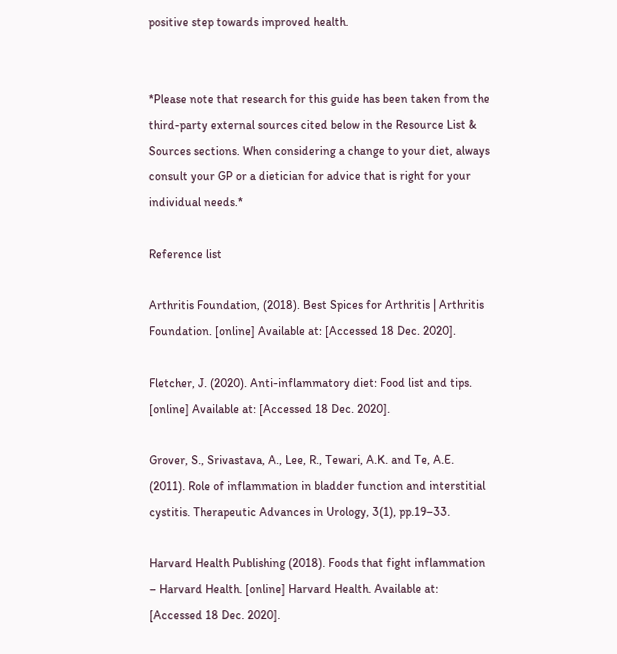positive step towards improved health.


*Please note that research for this guide has been taken from the third-party external sources cited below in the Resource List & Sources sections. When considering a change to your diet, always consult your GP or a dietician for advice that is right for your individual needs.*

Reference list

Arthritis Foundation, (2018). Best Spices for Arthritis | Arthritis Foundation. [online] Available at: [Accessed 18 Dec. 2020].

Fletcher, J. (2020). Anti-inflammatory diet: Food list and tips. [online] Available at: [Accessed 18 Dec. 2020].

Grover, S., Srivastava, A., Lee, R., Tewari, A.K. and Te, A.E. (2011). Role of inflammation in bladder function and interstitial cystitis. Therapeutic Advances in Urology, 3(1), pp.19–33.

Harvard Health Publishing (2018). Foods that fight inflammation – Harvard Health. [online] Harvard Health. Available at: [Accessed 18 Dec. 2020].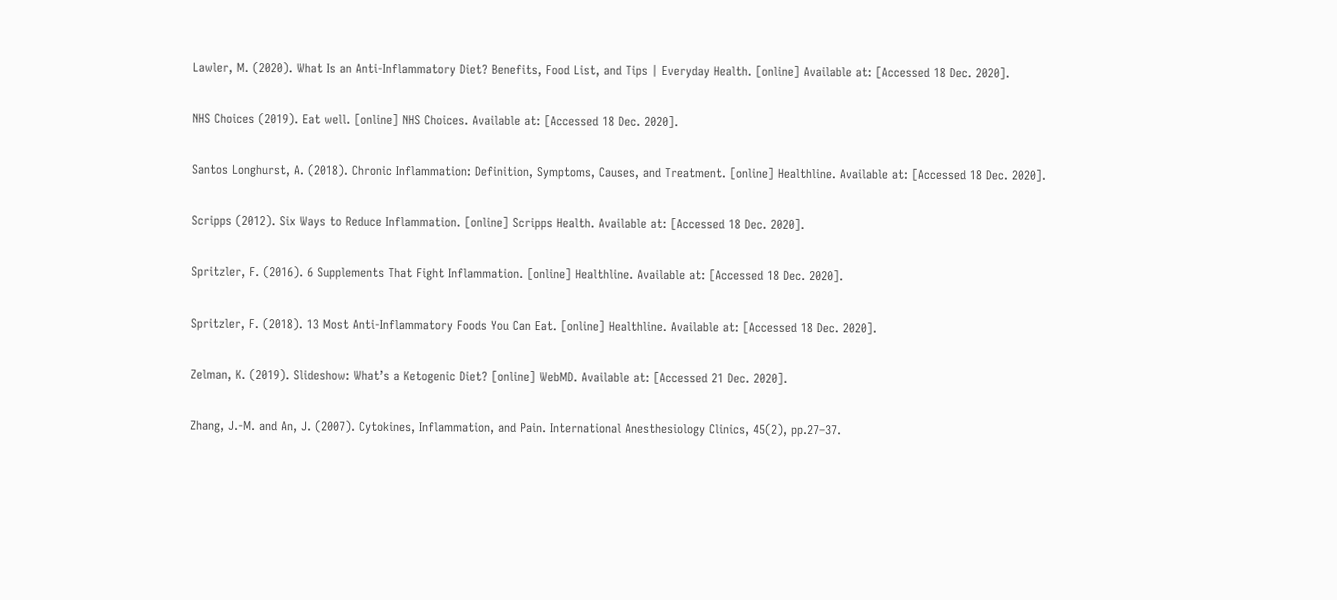Lawler, M. (2020). What Is an Anti-Inflammatory Diet? Benefits, Food List, and Tips | Everyday Health. [online] Available at: [Accessed 18 Dec. 2020].

NHS Choices (2019). Eat well. [online] NHS Choices. Available at: [Accessed 18 Dec. 2020].

Santos Longhurst, A. (2018). Chronic Inflammation: Definition, Symptoms, Causes, and Treatment. [online] Healthline. Available at: [Accessed 18 Dec. 2020].

Scripps (2012). Six Ways to Reduce Inflammation. [online] Scripps Health. Available at: [Accessed 18 Dec. 2020].

Spritzler, F. (2016). 6 Supplements That Fight Inflammation. [online] Healthline. Available at: [Accessed 18 Dec. 2020].

Spritzler, F. (2018). 13 Most Anti-Inflammatory Foods You Can Eat. [online] Healthline. Available at: [Accessed 18 Dec. 2020].

Zelman, K. (2019). Slideshow: What’s a Ketogenic Diet? [online] WebMD. Available at: [Accessed 21 Dec. 2020].

Zhang, J.-M. and An, J. (2007). Cytokines, Inflammation, and Pain. International Anesthesiology Clinics, 45(2), pp.27–37.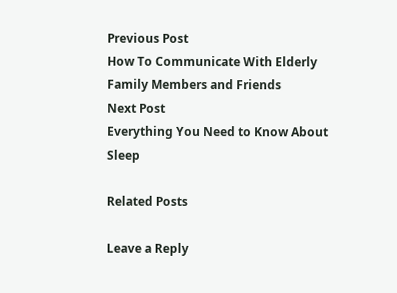Previous Post
How To Communicate With Elderly Family Members and Friends
Next Post
Everything You Need to Know About Sleep

Related Posts

Leave a Reply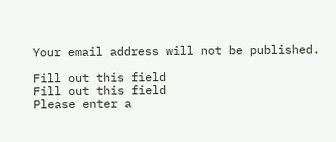Your email address will not be published.

Fill out this field
Fill out this field
Please enter a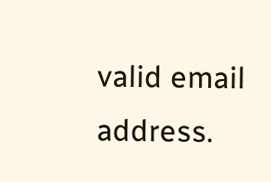valid email address.